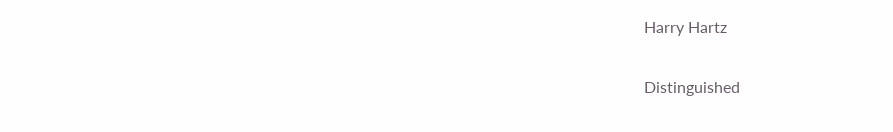Harry Hartz

Distinguished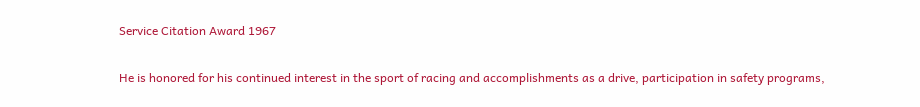Service Citation Award 1967

He is honored for his continued interest in the sport of racing and accomplishments as a drive, participation in safety programs,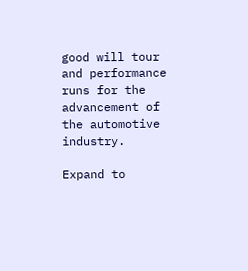good will tour and performance runs for the advancement of the automotive industry.

Expand to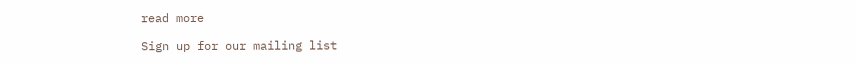read more

Sign up for our mailing list